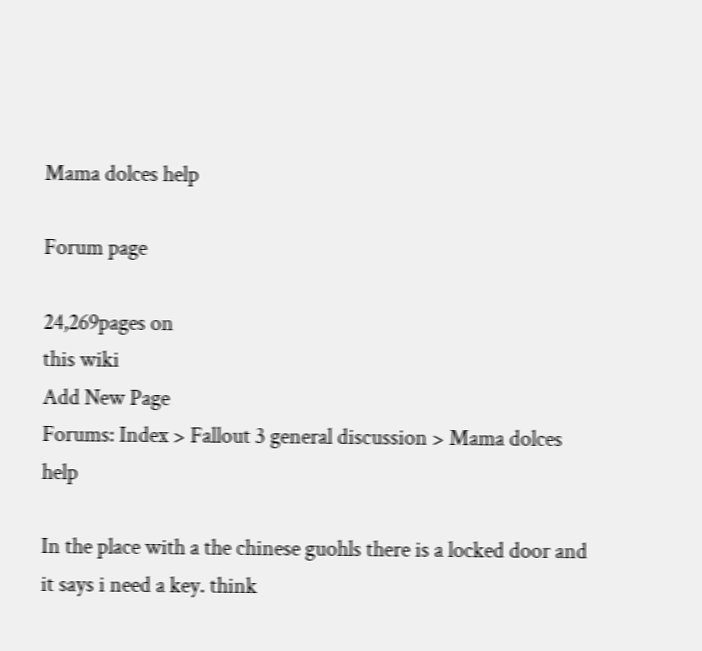Mama dolces help

Forum page

24,269pages on
this wiki
Add New Page
Forums: Index > Fallout 3 general discussion > Mama dolces help

In the place with a the chinese guohls there is a locked door and it says i need a key. think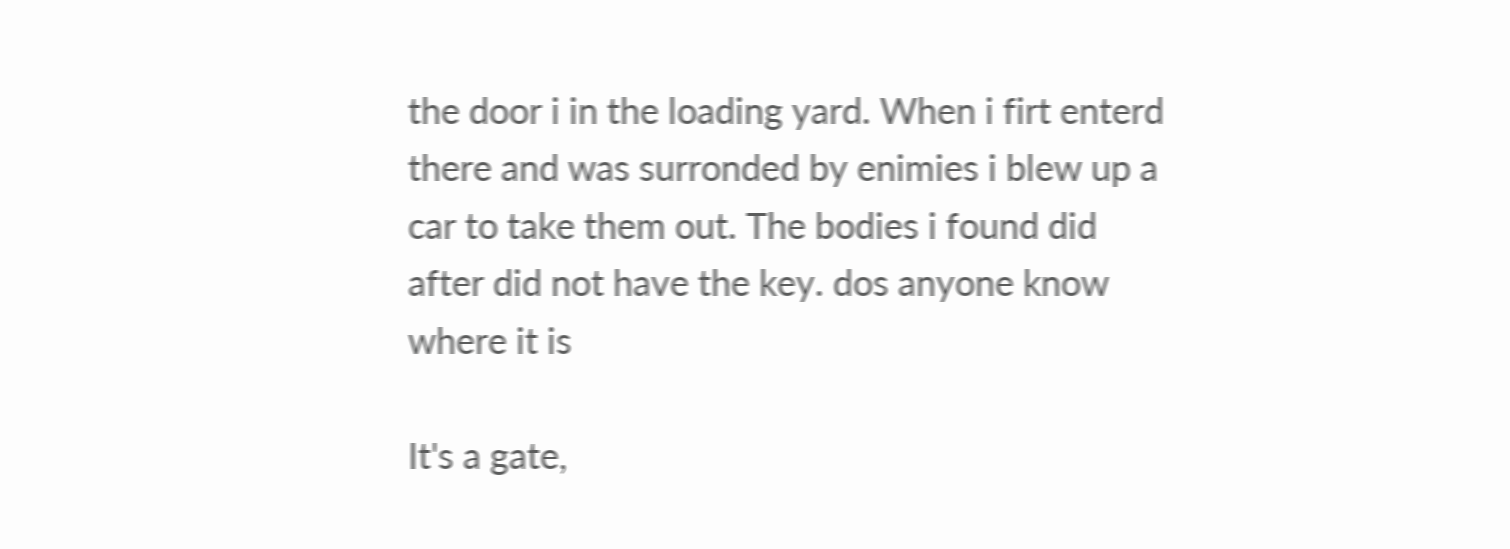the door i in the loading yard. When i firt enterd there and was surronded by enimies i blew up a car to take them out. The bodies i found did after did not have the key. dos anyone know where it is

It's a gate,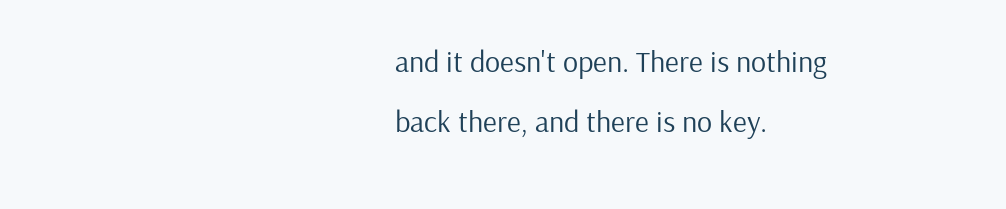and it doesn't open. There is nothing back there, and there is no key.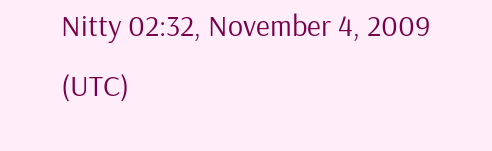Nitty 02:32, November 4, 2009 (UTC)